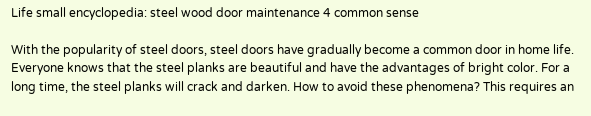Life small encyclopedia: steel wood door maintenance 4 common sense

With the popularity of steel doors, steel doors have gradually become a common door in home life. Everyone knows that the steel planks are beautiful and have the advantages of bright color. For a long time, the steel planks will crack and darken. How to avoid these phenomena? This requires an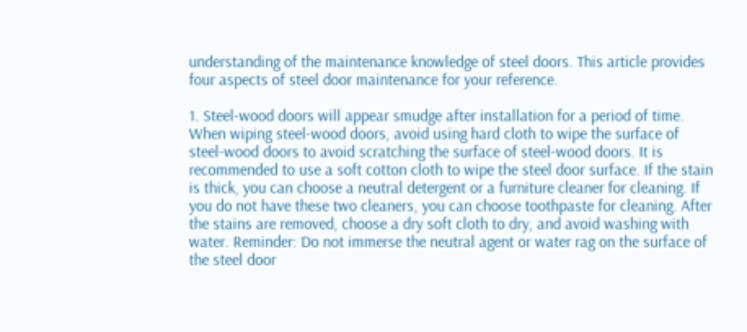understanding of the maintenance knowledge of steel doors. This article provides four aspects of steel door maintenance for your reference.

1. Steel-wood doors will appear smudge after installation for a period of time. When wiping steel-wood doors, avoid using hard cloth to wipe the surface of steel-wood doors to avoid scratching the surface of steel-wood doors. It is recommended to use a soft cotton cloth to wipe the steel door surface. If the stain is thick, you can choose a neutral detergent or a furniture cleaner for cleaning. If you do not have these two cleaners, you can choose toothpaste for cleaning. After the stains are removed, choose a dry soft cloth to dry, and avoid washing with water. Reminder: Do not immerse the neutral agent or water rag on the surface of the steel door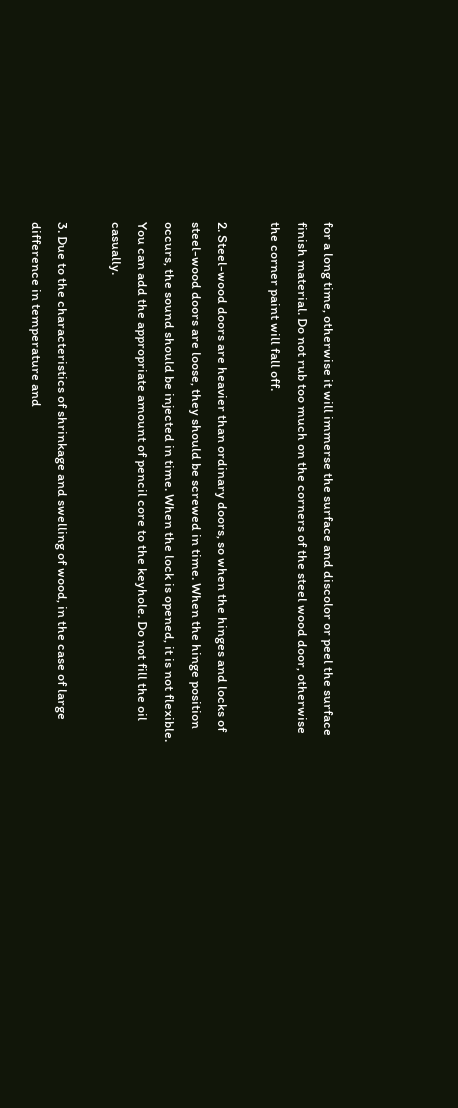for a long time, otherwise it will immerse the surface and discolor or peel the surface finish material. Do not rub too much on the corners of the steel wood door, otherwise the corner paint will fall off.

2. Steel-wood doors are heavier than ordinary doors, so when the hinges and locks of steel-wood doors are loose, they should be screwed in time. When the hinge position occurs, the sound should be injected in time. When the lock is opened, it is not flexible. You can add the appropriate amount of pencil core to the keyhole. Do not fill the oil casually.

3. Due to the characteristics of shrinkage and swelling of wood, in the case of large difference in temperature and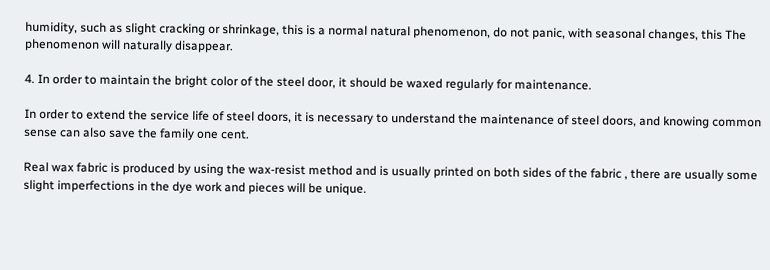humidity, such as slight cracking or shrinkage, this is a normal natural phenomenon, do not panic, with seasonal changes, this The phenomenon will naturally disappear.

4. In order to maintain the bright color of the steel door, it should be waxed regularly for maintenance.

In order to extend the service life of steel doors, it is necessary to understand the maintenance of steel doors, and knowing common sense can also save the family one cent.

Real wax fabric is produced by using the wax-resist method and is usually printed on both sides of the fabric , there are usually some slight imperfections in the dye work and pieces will be unique.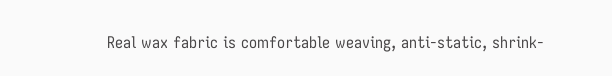Real wax fabric is comfortable weaving, anti-static, shrink-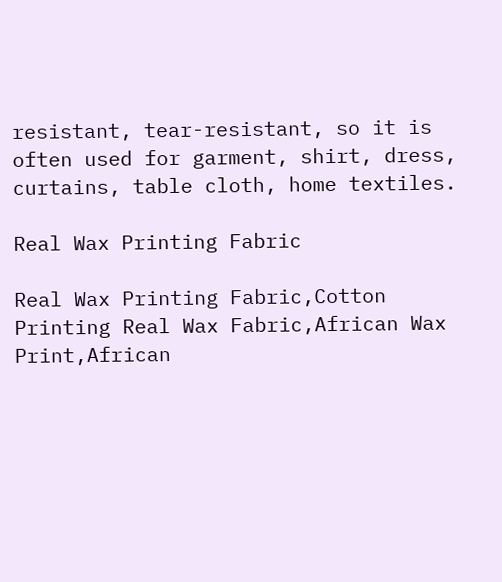resistant, tear-resistant, so it is often used for garment, shirt, dress, curtains, table cloth, home textiles.

Real Wax Printing Fabric

Real Wax Printing Fabric,Cotton Printing Real Wax Fabric,African Wax Print,African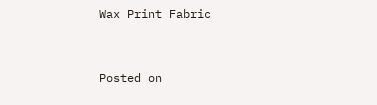Wax Print Fabric


Posted on